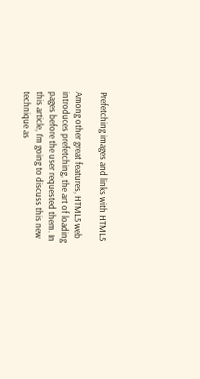Prefetching images and links with HTML5

Among other great features, HTML5 web introduces prefetching, the art of loading pages before the user requested them. In this article, I’m going to discuss this new technique as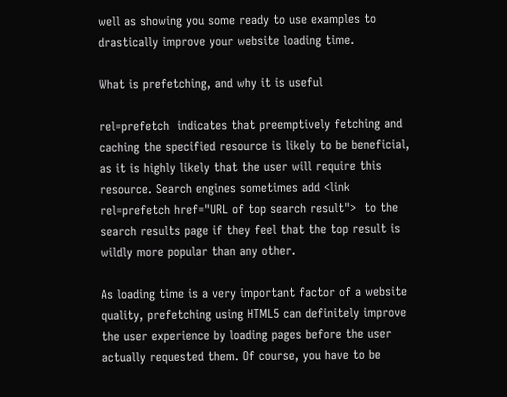well as showing you some ready to use examples to drastically improve your website loading time.

What is prefetching, and why it is useful

rel=prefetch  indicates that preemptively fetching and caching the specified resource is likely to be beneficial, as it is highly likely that the user will require this resource. Search engines sometimes add <link rel=prefetch href="URL of top search result">  to the search results page if they feel that the top result is wildly more popular than any other.

As loading time is a very important factor of a website quality, prefetching using HTML5 can definitely improve the user experience by loading pages before the user actually requested them. Of course, you have to be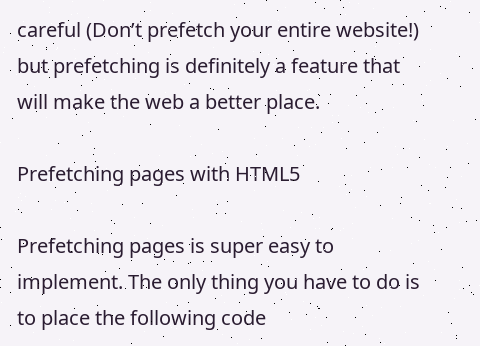careful (Don’t prefetch your entire website!) but prefetching is definitely a feature that will make the web a better place.

Prefetching pages with HTML5

Prefetching pages is super easy to implement. The only thing you have to do is to place the following code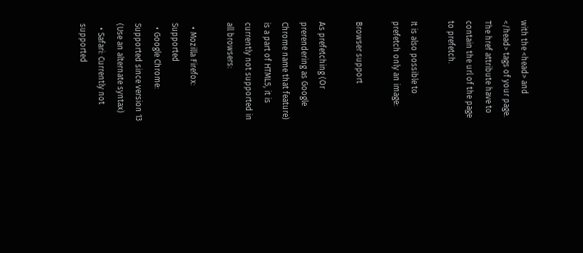with the <head> and </head> tags of your page. The href attribute have to contain the url of the page to prefetch.

It is also possible to prefetch only an image:

Browser support

As prefetching (Or prerendering as Google Chrome name that feature) is a part of HTML5, it is currently not supported in all browsers:

  • Mozilla Firefox: Supported
  • Google Chrome: Supported since version 13 (Use an alternate syntax)
  • Safari: Currently not supported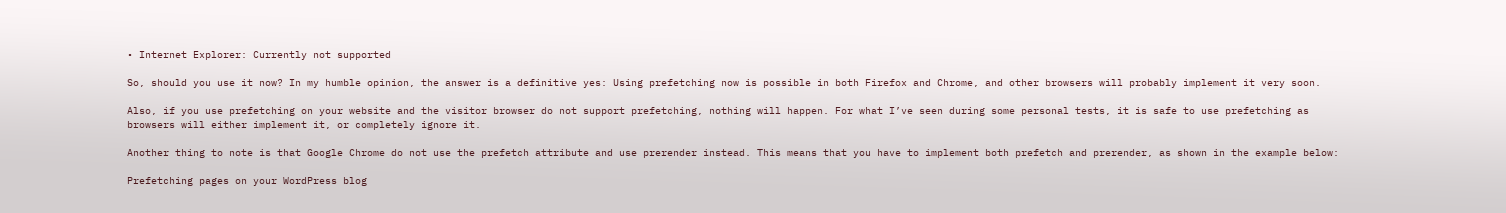• Internet Explorer: Currently not supported

So, should you use it now? In my humble opinion, the answer is a definitive yes: Using prefetching now is possible in both Firefox and Chrome, and other browsers will probably implement it very soon.

Also, if you use prefetching on your website and the visitor browser do not support prefetching, nothing will happen. For what I’ve seen during some personal tests, it is safe to use prefetching as browsers will either implement it, or completely ignore it.

Another thing to note is that Google Chrome do not use the prefetch attribute and use prerender instead. This means that you have to implement both prefetch and prerender, as shown in the example below:

Prefetching pages on your WordPress blog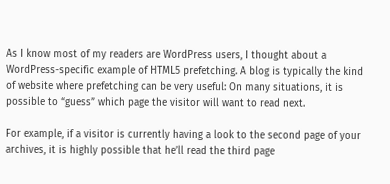As I know most of my readers are WordPress users, I thought about a WordPress-specific example of HTML5 prefetching. A blog is typically the kind of website where prefetching can be very useful: On many situations, it is possible to “guess” which page the visitor will want to read next.

For example, if a visitor is currently having a look to the second page of your archives, it is highly possible that he’ll read the third page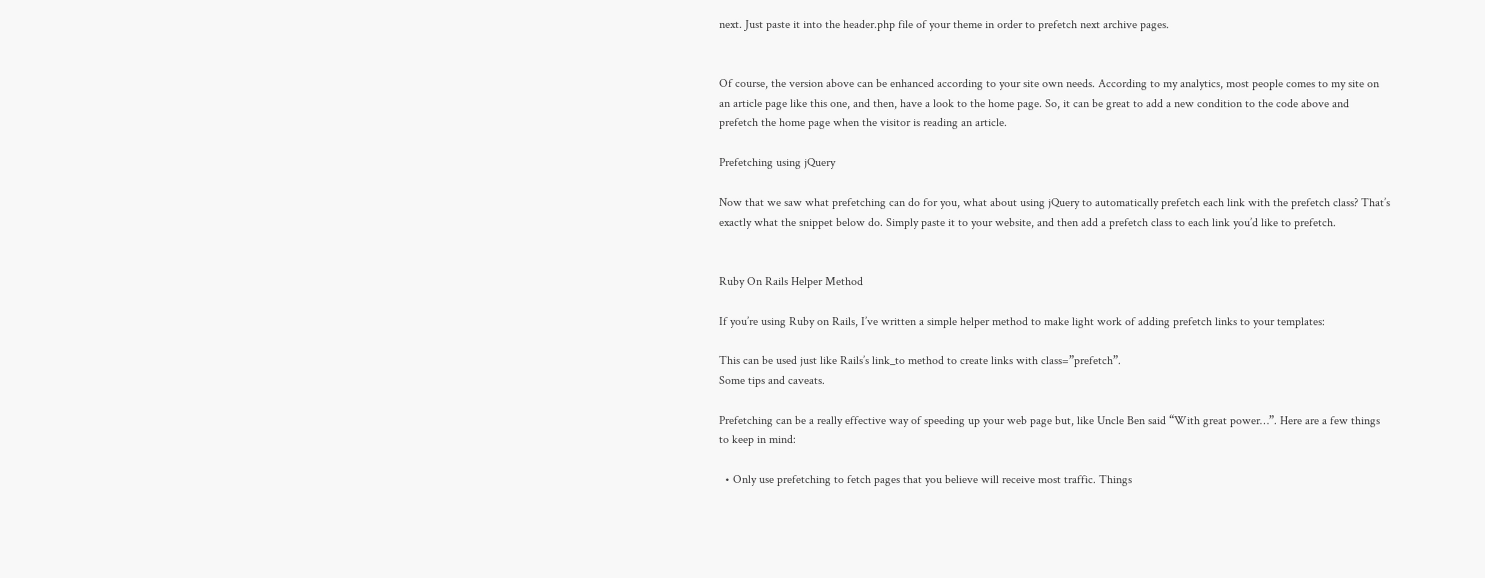next. Just paste it into the header.php file of your theme in order to prefetch next archive pages.


Of course, the version above can be enhanced according to your site own needs. According to my analytics, most people comes to my site on an article page like this one, and then, have a look to the home page. So, it can be great to add a new condition to the code above and prefetch the home page when the visitor is reading an article.

Prefetching using jQuery

Now that we saw what prefetching can do for you, what about using jQuery to automatically prefetch each link with the prefetch class? That’s exactly what the snippet below do. Simply paste it to your website, and then add a prefetch class to each link you’d like to prefetch.


Ruby On Rails Helper Method

If you’re using Ruby on Rails, I’ve written a simple helper method to make light work of adding prefetch links to your templates:

This can be used just like Rails’s link_to method to create links with class=”prefetch”.
Some tips and caveats.

Prefetching can be a really effective way of speeding up your web page but, like Uncle Ben said “With great power…”. Here are a few things to keep in mind:

  • Only use prefetching to fetch pages that you believe will receive most traffic. Things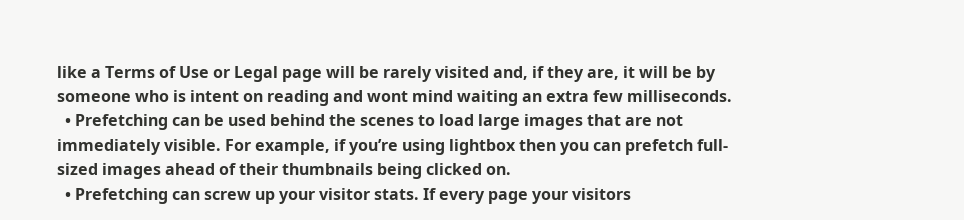like a Terms of Use or Legal page will be rarely visited and, if they are, it will be by someone who is intent on reading and wont mind waiting an extra few milliseconds.
  • Prefetching can be used behind the scenes to load large images that are not immediately visible. For example, if you’re using lightbox then you can prefetch full-sized images ahead of their thumbnails being clicked on.
  • Prefetching can screw up your visitor stats. If every page your visitors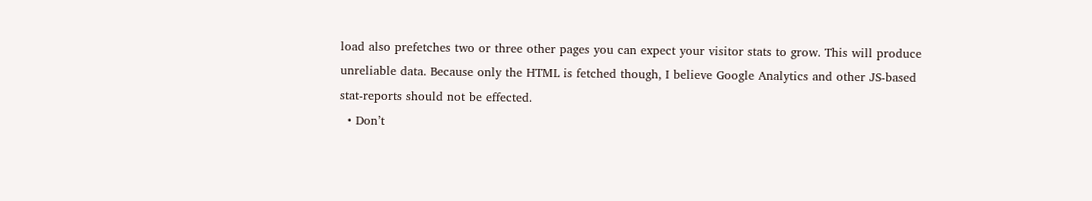load also prefetches two or three other pages you can expect your visitor stats to grow. This will produce unreliable data. Because only the HTML is fetched though, I believe Google Analytics and other JS-based stat-reports should not be effected.
  • Don’t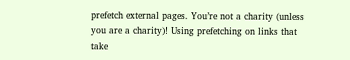prefetch external pages. You’re not a charity (unless you are a charity)! Using prefetching on links that take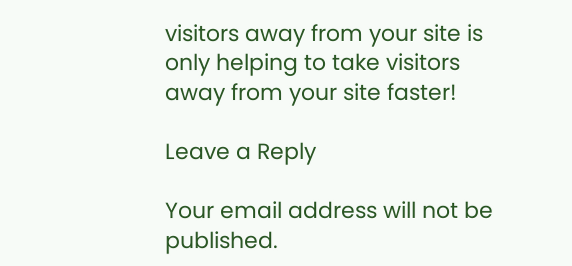visitors away from your site is only helping to take visitors away from your site faster!

Leave a Reply

Your email address will not be published.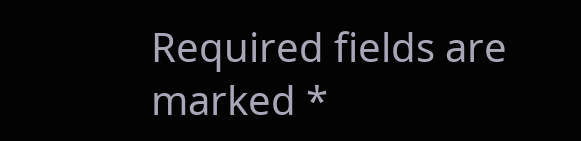Required fields are marked *